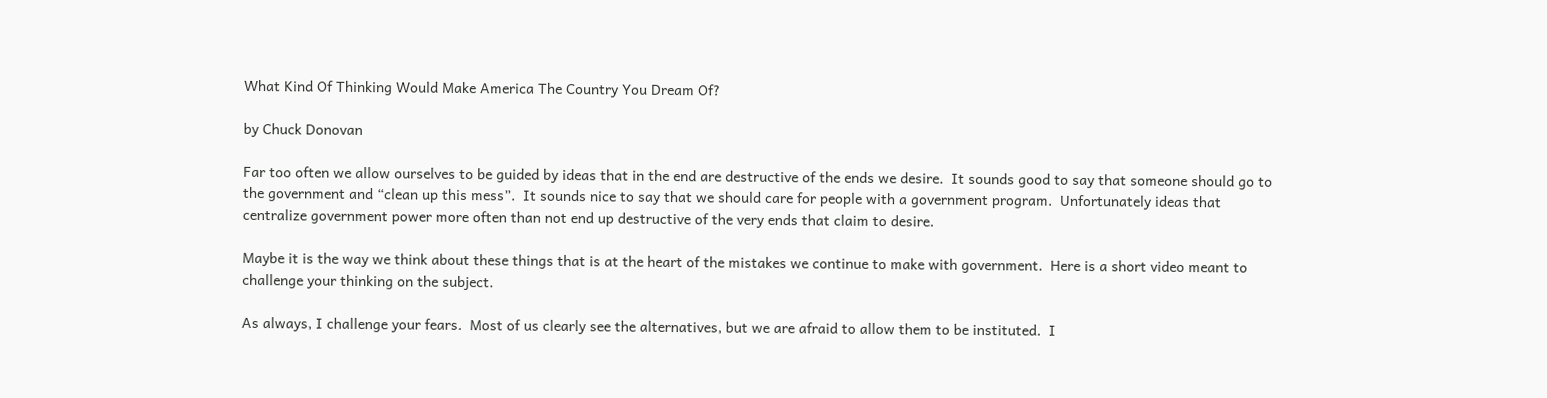What Kind Of Thinking Would Make America The Country You Dream Of?

by Chuck Donovan

Far too often we allow ourselves to be guided by ideas that in the end are destructive of the ends we desire.  It sounds good to say that someone should go to the government and “clean up this mess”.  It sounds nice to say that we should care for people with a government program.  Unfortunately ideas that centralize government power more often than not end up destructive of the very ends that claim to desire.

Maybe it is the way we think about these things that is at the heart of the mistakes we continue to make with government.  Here is a short video meant to challenge your thinking on the subject.

As always, I challenge your fears.  Most of us clearly see the alternatives, but we are afraid to allow them to be instituted.  I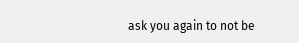ask you again to not be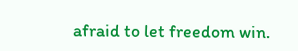afraid to let freedom win.